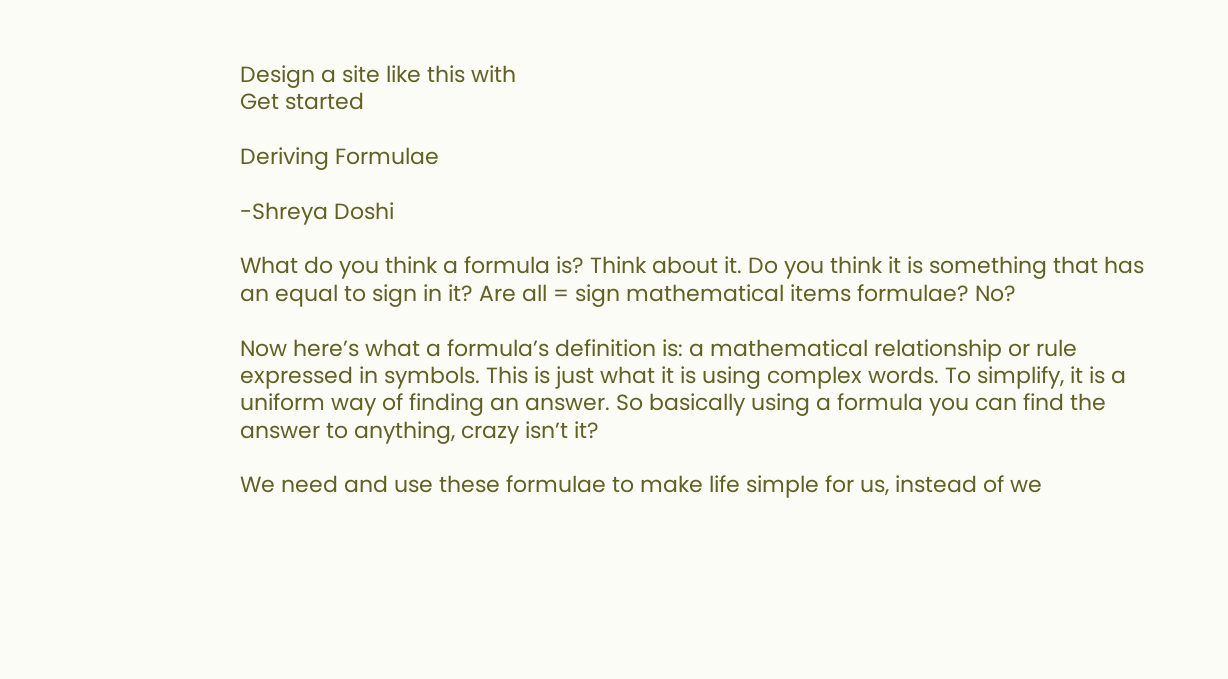Design a site like this with
Get started

Deriving Formulae

-Shreya Doshi

What do you think a formula is? Think about it. Do you think it is something that has an equal to sign in it? Are all = sign mathematical items formulae? No?

Now here’s what a formula’s definition is: a mathematical relationship or rule expressed in symbols. This is just what it is using complex words. To simplify, it is a uniform way of finding an answer. So basically using a formula you can find the answer to anything, crazy isn’t it?

We need and use these formulae to make life simple for us, instead of we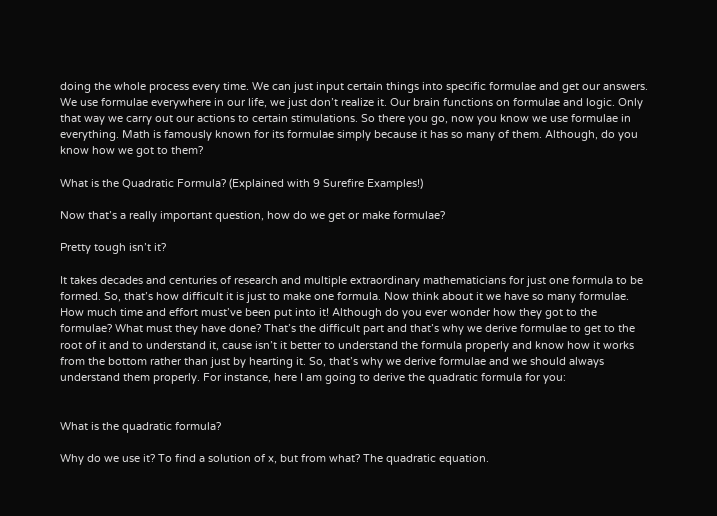doing the whole process every time. We can just input certain things into specific formulae and get our answers. We use formulae everywhere in our life, we just don’t realize it. Our brain functions on formulae and logic. Only that way we carry out our actions to certain stimulations. So there you go, now you know we use formulae in everything. Math is famously known for its formulae simply because it has so many of them. Although, do you know how we got to them?

What is the Quadratic Formula? (Explained with 9 Surefire Examples!)

Now that’s a really important question, how do we get or make formulae?

Pretty tough isn’t it?

It takes decades and centuries of research and multiple extraordinary mathematicians for just one formula to be formed. So, that’s how difficult it is just to make one formula. Now think about it we have so many formulae. How much time and effort must’ve been put into it! Although do you ever wonder how they got to the formulae? What must they have done? That’s the difficult part and that’s why we derive formulae to get to the root of it and to understand it, cause isn’t it better to understand the formula properly and know how it works from the bottom rather than just by hearting it. So, that’s why we derive formulae and we should always understand them properly. For instance, here I am going to derive the quadratic formula for you:


What is the quadratic formula?

Why do we use it? To find a solution of x, but from what? The quadratic equation.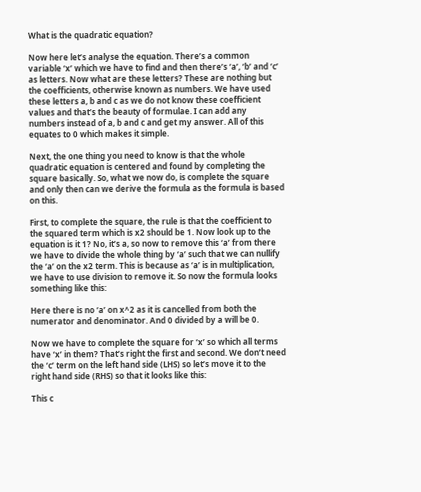What is the quadratic equation?

Now here let’s analyse the equation. There’s a common variable ‘x’ which we have to find and then there’s ‘a’, ‘b’ and ‘c’ as letters. Now what are these letters? These are nothing but the coefficients, otherwise known as numbers. We have used these letters a, b and c as we do not know these coefficient values and that’s the beauty of formulae. I can add any numbers instead of a, b and c and get my answer. All of this equates to 0 which makes it simple.

Next, the one thing you need to know is that the whole quadratic equation is centered and found by completing the square basically. So, what we now do, is complete the square and only then can we derive the formula as the formula is based on this.

First, to complete the square, the rule is that the coefficient to the squared term which is x2 should be 1. Now look up to the equation is it 1? No, it’s a, so now to remove this ‘a’ from there we have to divide the whole thing by ‘a’ such that we can nullify the ‘a’ on the x2 term. This is because as ‘a’ is in multiplication, we have to use division to remove it. So now the formula looks something like this:

Here there is no ‘a’ on x^2 as it is cancelled from both the numerator and denominator. And 0 divided by a will be 0.

Now we have to complete the square for ‘x’ so which all terms have ‘x’ in them? That’s right the first and second. We don’t need the ‘c’ term on the left hand side (LHS) so let’s move it to the right hand side (RHS) so that it looks like this:

This c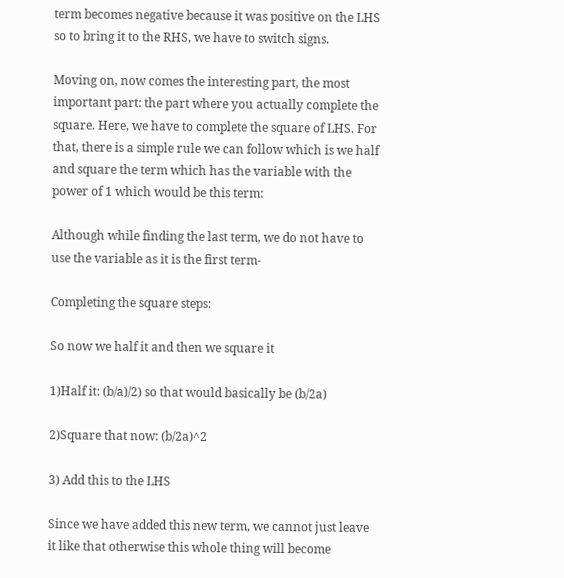term becomes negative because it was positive on the LHS so to bring it to the RHS, we have to switch signs.

Moving on, now comes the interesting part, the most important part: the part where you actually complete the square. Here, we have to complete the square of LHS. For that, there is a simple rule we can follow which is we half and square the term which has the variable with the power of 1 which would be this term:

Although while finding the last term, we do not have to use the variable as it is the first term-

Completing the square steps:

So now we half it and then we square it

1)Half it: (b/a)/2) so that would basically be (b/2a)

2)Square that now: (b/2a)^2

3) Add this to the LHS

Since we have added this new term, we cannot just leave it like that otherwise this whole thing will become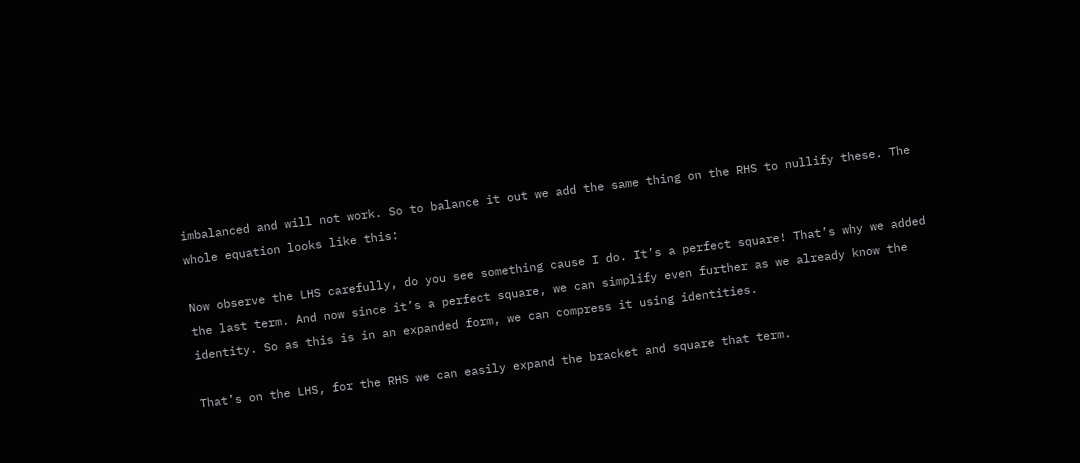imbalanced and will not work. So to balance it out we add the same thing on the RHS to nullify these. The whole equation looks like this:

Now observe the LHS carefully, do you see something cause I do. It’s a perfect square! That’s why we added the last term. And now since it’s a perfect square, we can simplify even further as we already know the identity. So as this is in an expanded form, we can compress it using identities.

That’s on the LHS, for the RHS we can easily expand the bracket and square that term.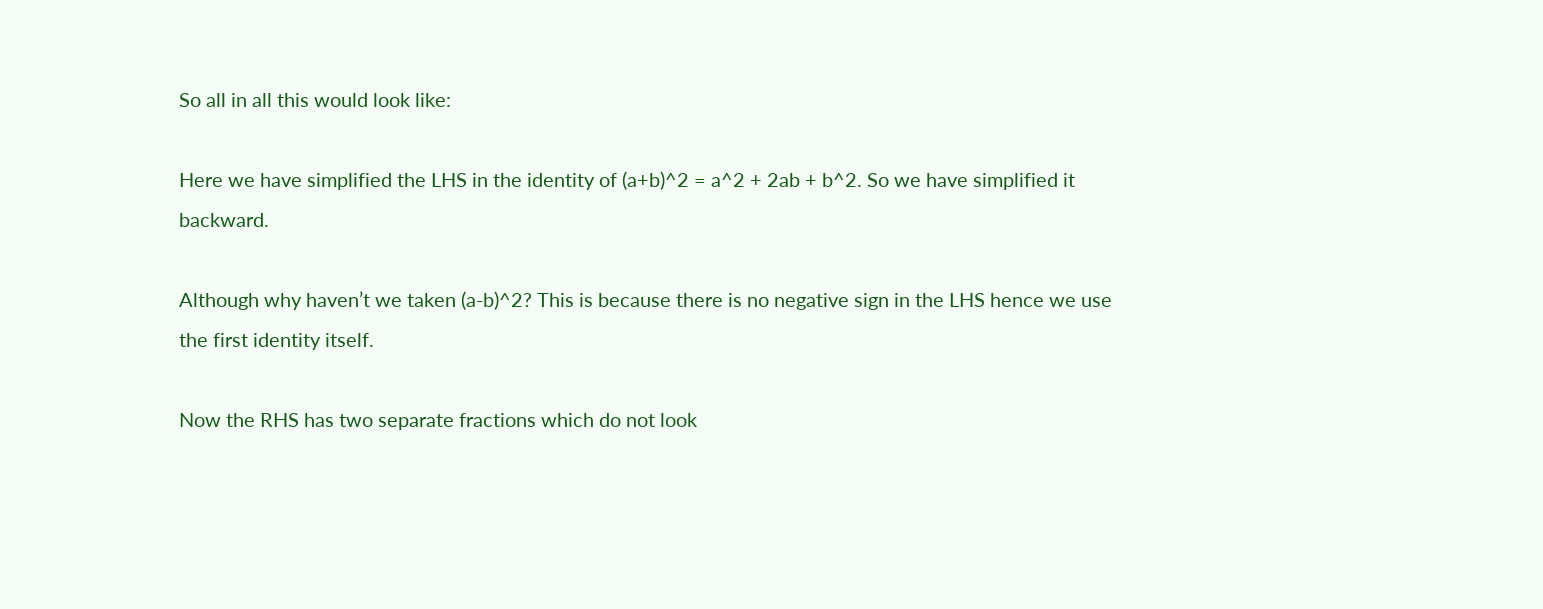So all in all this would look like:

Here we have simplified the LHS in the identity of (a+b)^2 = a^2 + 2ab + b^2. So we have simplified it backward.

Although why haven’t we taken (a-b)^2? This is because there is no negative sign in the LHS hence we use the first identity itself.

Now the RHS has two separate fractions which do not look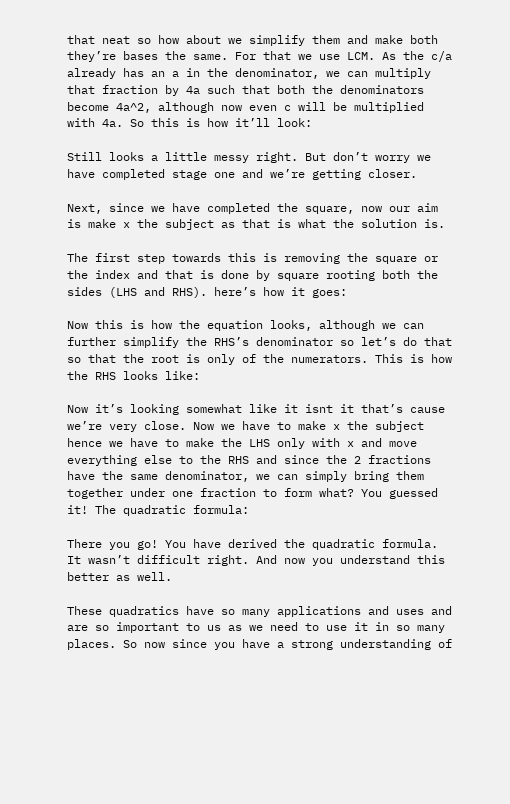that neat so how about we simplify them and make both they’re bases the same. For that we use LCM. As the c/a already has an a in the denominator, we can multiply that fraction by 4a such that both the denominators become 4a^2, although now even c will be multiplied with 4a. So this is how it’ll look:

Still looks a little messy right. But don’t worry we have completed stage one and we’re getting closer.

Next, since we have completed the square, now our aim is make x the subject as that is what the solution is.

The first step towards this is removing the square or the index and that is done by square rooting both the sides (LHS and RHS). here’s how it goes:

Now this is how the equation looks, although we can further simplify the RHS’s denominator so let’s do that so that the root is only of the numerators. This is how the RHS looks like:

Now it’s looking somewhat like it isnt it that’s cause we’re very close. Now we have to make x the subject hence we have to make the LHS only with x and move everything else to the RHS and since the 2 fractions have the same denominator, we can simply bring them together under one fraction to form what? You guessed it! The quadratic formula:

There you go! You have derived the quadratic formula. It wasn’t difficult right. And now you understand this better as well.

These quadratics have so many applications and uses and are so important to us as we need to use it in so many places. So now since you have a strong understanding of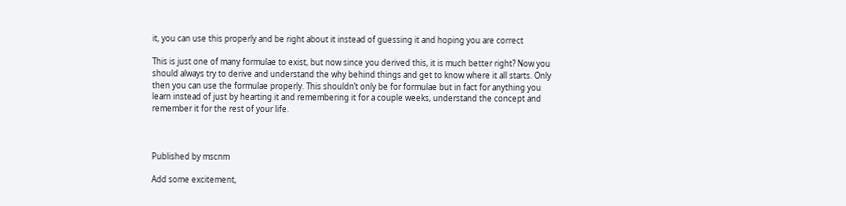it, you can use this properly and be right about it instead of guessing it and hoping you are correct

This is just one of many formulae to exist, but now since you derived this, it is much better right? Now you should always try to derive and understand the why behind things and get to know where it all starts. Only then you can use the formulae properly. This shouldn’t only be for formulae but in fact for anything you learn instead of just by hearting it and remembering it for a couple weeks, understand the concept and remember it for the rest of your life.



Published by mscnm

Add some excitement,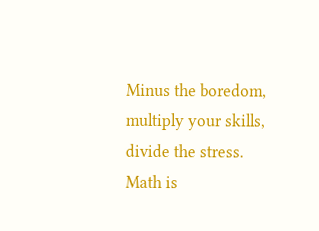Minus the boredom, multiply your skills, divide the stress. Math is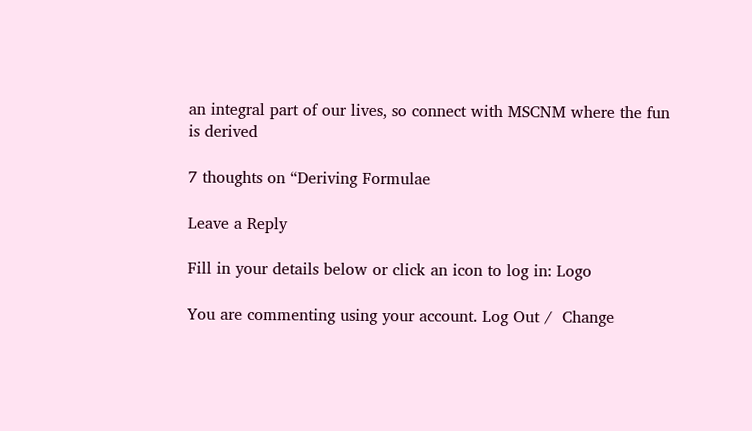an integral part of our lives, so connect with MSCNM where the fun is derived

7 thoughts on “Deriving Formulae

Leave a Reply

Fill in your details below or click an icon to log in: Logo

You are commenting using your account. Log Out /  Change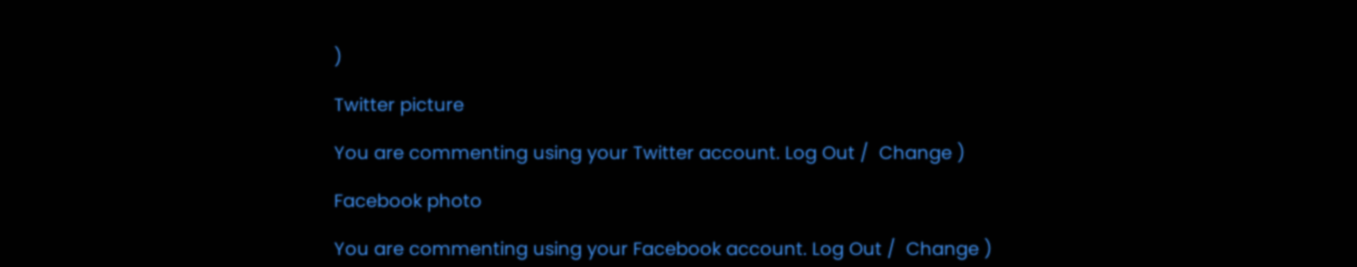)

Twitter picture

You are commenting using your Twitter account. Log Out /  Change )

Facebook photo

You are commenting using your Facebook account. Log Out /  Change )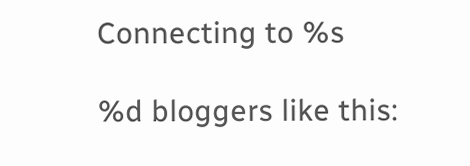Connecting to %s

%d bloggers like this: